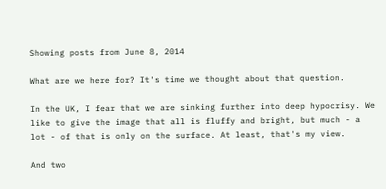Showing posts from June 8, 2014

What are we here for? It's time we thought about that question.

In the UK, I fear that we are sinking further into deep hypocrisy. We like to give the image that all is fluffy and bright, but much - a lot - of that is only on the surface. At least, that's my view.

And two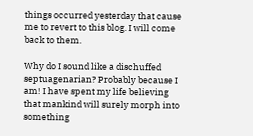things occurred yesterday that cause me to revert to this blog. I will come back to them.

Why do I sound like a dischuffed septuagenarian? Probably because I am! I have spent my life believing that mankind will surely morph into something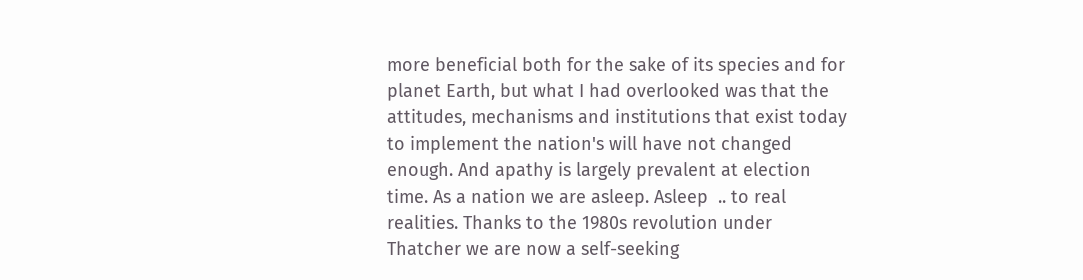more beneficial both for the sake of its species and for planet Earth, but what I had overlooked was that the attitudes, mechanisms and institutions that exist today to implement the nation's will have not changed enough. And apathy is largely prevalent at election time. As a nation we are asleep. Asleep  .. to real realities. Thanks to the 1980s revolution under Thatcher we are now a self-seeking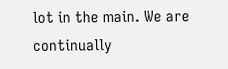lot in the main. We are continually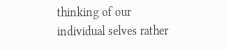thinking of our individual selves rather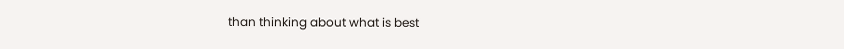than thinking about what is best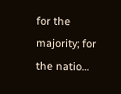for the majority; for the natio…